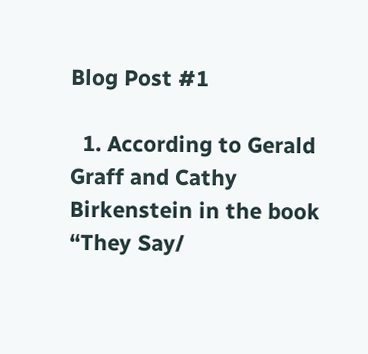Blog Post #1

  1. According to Gerald Graff and Cathy Birkenstein in the book “They Say/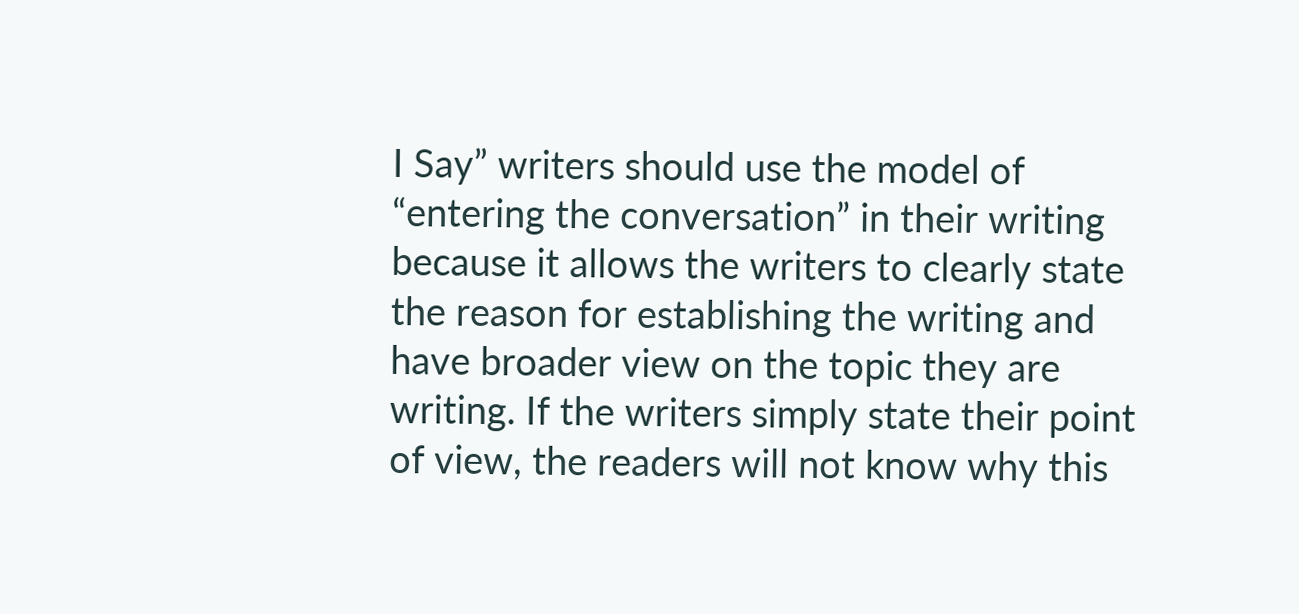I Say” writers should use the model of “entering the conversation” in their writing because it allows the writers to clearly state the reason for establishing the writing and have broader view on the topic they are writing. If the writers simply state their point of view, the readers will not know why this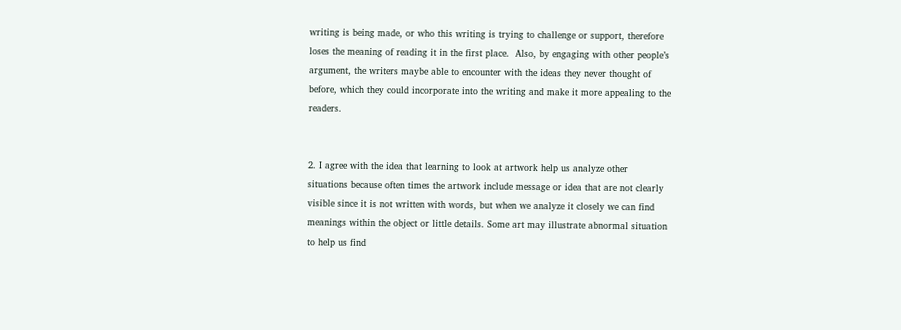writing is being made, or who this writing is trying to challenge or support, therefore loses the meaning of reading it in the first place.  Also, by engaging with other people’s argument, the writers maybe able to encounter with the ideas they never thought of before, which they could incorporate into the writing and make it more appealing to the readers.


2. I agree with the idea that learning to look at artwork help us analyze other situations because often times the artwork include message or idea that are not clearly visible since it is not written with words, but when we analyze it closely we can find meanings within the object or little details. Some art may illustrate abnormal situation to help us find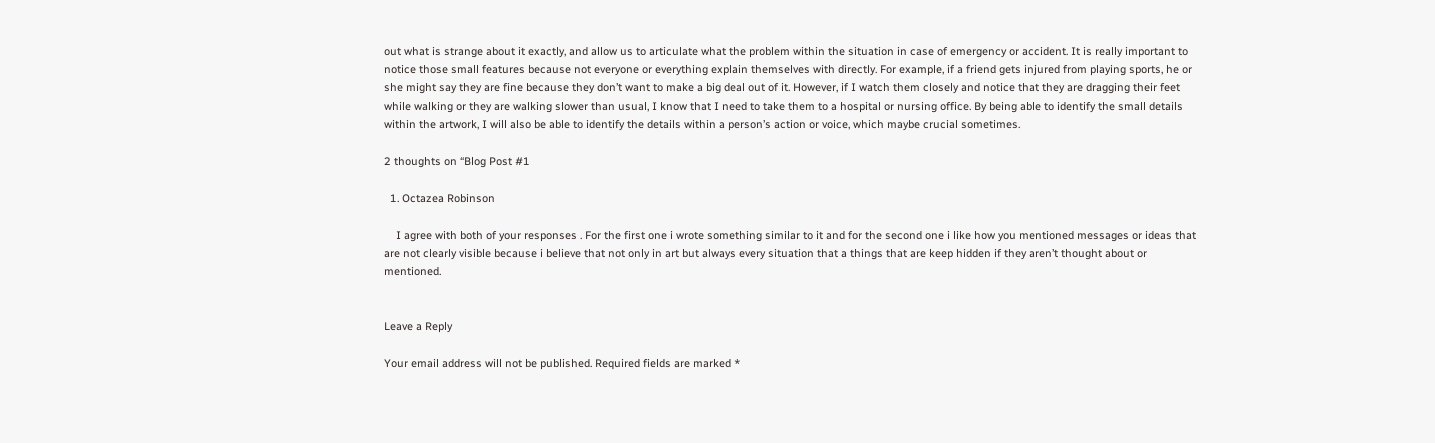out what is strange about it exactly, and allow us to articulate what the problem within the situation in case of emergency or accident. It is really important to notice those small features because not everyone or everything explain themselves with directly. For example, if a friend gets injured from playing sports, he or she might say they are fine because they don’t want to make a big deal out of it. However, if I watch them closely and notice that they are dragging their feet while walking or they are walking slower than usual, I know that I need to take them to a hospital or nursing office. By being able to identify the small details within the artwork, I will also be able to identify the details within a person’s action or voice, which maybe crucial sometimes.

2 thoughts on “Blog Post #1

  1. Octazea Robinson

    I agree with both of your responses . For the first one i wrote something similar to it and for the second one i like how you mentioned messages or ideas that are not clearly visible because i believe that not only in art but always every situation that a things that are keep hidden if they aren’t thought about or mentioned.


Leave a Reply

Your email address will not be published. Required fields are marked *